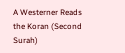A Westerner Reads the Koran (Second Surah)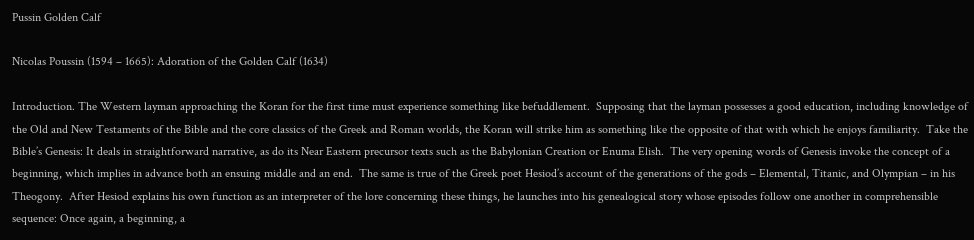Pussin Golden Calf

Nicolas Poussin (1594 – 1665): Adoration of the Golden Calf (1634)

Introduction. The Western layman approaching the Koran for the first time must experience something like befuddlement.  Supposing that the layman possesses a good education, including knowledge of the Old and New Testaments of the Bible and the core classics of the Greek and Roman worlds, the Koran will strike him as something like the opposite of that with which he enjoys familiarity.  Take the Bible’s Genesis: It deals in straightforward narrative, as do its Near Eastern precursor texts such as the Babylonian Creation or Enuma Elish.  The very opening words of Genesis invoke the concept of a beginning, which implies in advance both an ensuing middle and an end.  The same is true of the Greek poet Hesiod’s account of the generations of the gods – Elemental, Titanic, and Olympian – in his Theogony.  After Hesiod explains his own function as an interpreter of the lore concerning these things, he launches into his genealogical story whose episodes follow one another in comprehensible sequence: Once again, a beginning, a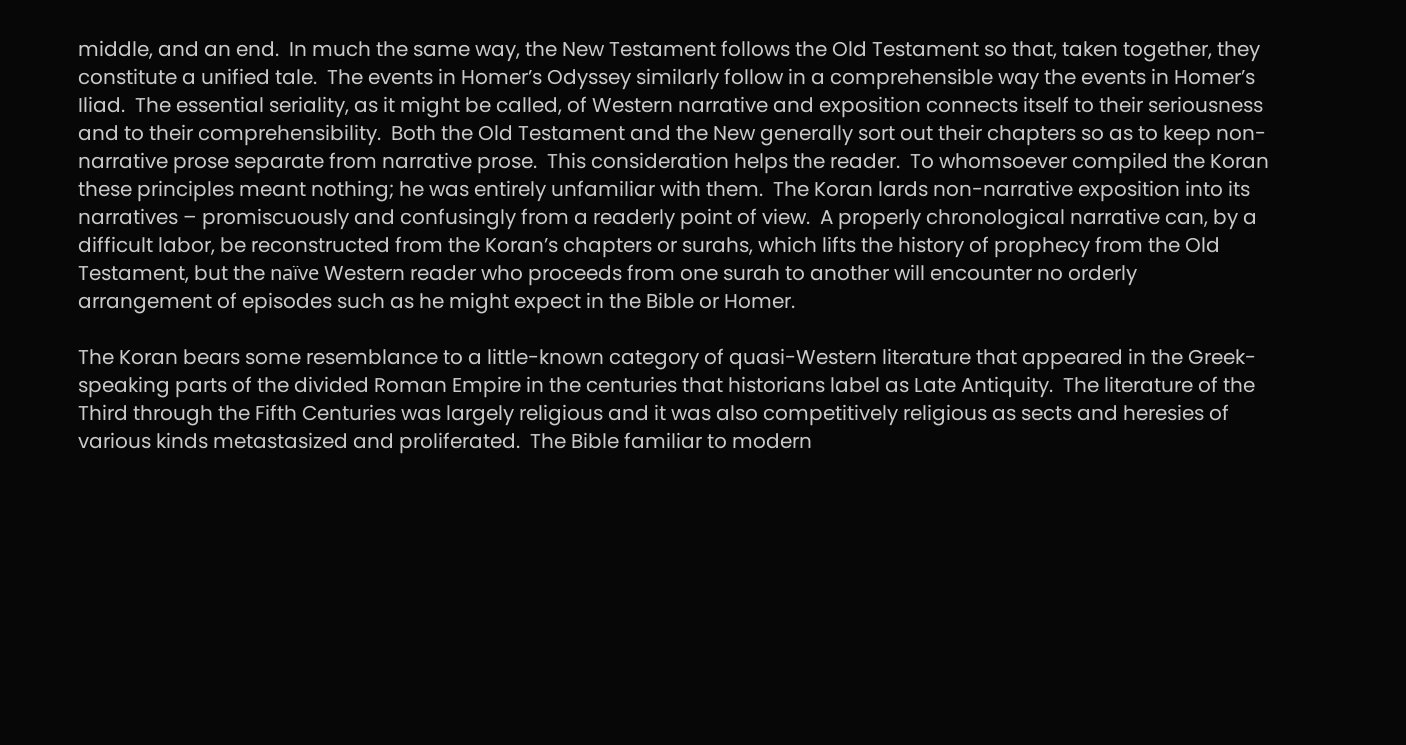middle, and an end.  In much the same way, the New Testament follows the Old Testament so that, taken together, they constitute a unified tale.  The events in Homer’s Odyssey similarly follow in a comprehensible way the events in Homer’s Iliad.  The essential seriality, as it might be called, of Western narrative and exposition connects itself to their seriousness and to their comprehensibility.  Both the Old Testament and the New generally sort out their chapters so as to keep non-narrative prose separate from narrative prose.  This consideration helps the reader.  To whomsoever compiled the Koran these principles meant nothing; he was entirely unfamiliar with them.  The Koran lards non-narrative exposition into its narratives – promiscuously and confusingly from a readerly point of view.  A properly chronological narrative can, by a difficult labor, be reconstructed from the Koran’s chapters or surahs, which lifts the history of prophecy from the Old Testament, but the naïve Western reader who proceeds from one surah to another will encounter no orderly arrangement of episodes such as he might expect in the Bible or Homer.

The Koran bears some resemblance to a little-known category of quasi-Western literature that appeared in the Greek-speaking parts of the divided Roman Empire in the centuries that historians label as Late Antiquity.  The literature of the Third through the Fifth Centuries was largely religious and it was also competitively religious as sects and heresies of various kinds metastasized and proliferated.  The Bible familiar to modern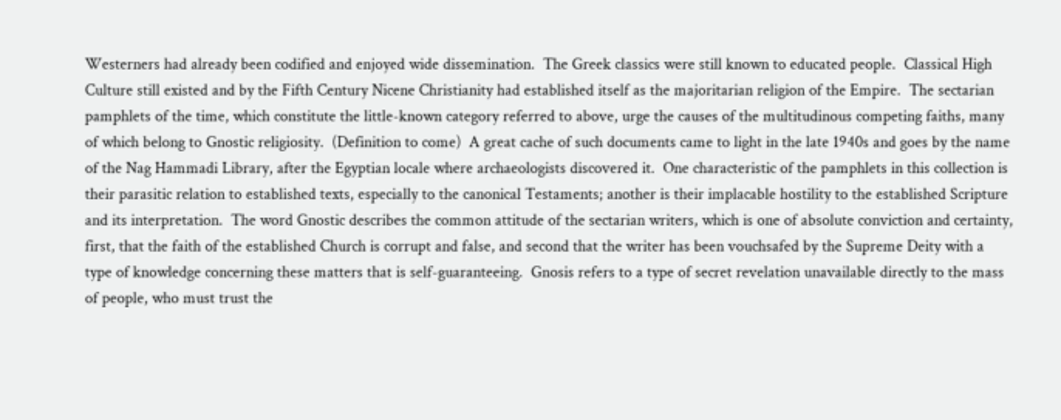Westerners had already been codified and enjoyed wide dissemination.  The Greek classics were still known to educated people.  Classical High Culture still existed and by the Fifth Century Nicene Christianity had established itself as the majoritarian religion of the Empire.  The sectarian pamphlets of the time, which constitute the little-known category referred to above, urge the causes of the multitudinous competing faiths, many of which belong to Gnostic religiosity.  (Definition to come)  A great cache of such documents came to light in the late 1940s and goes by the name of the Nag Hammadi Library, after the Egyptian locale where archaeologists discovered it.  One characteristic of the pamphlets in this collection is their parasitic relation to established texts, especially to the canonical Testaments; another is their implacable hostility to the established Scripture and its interpretation.  The word Gnostic describes the common attitude of the sectarian writers, which is one of absolute conviction and certainty, first, that the faith of the established Church is corrupt and false, and second that the writer has been vouchsafed by the Supreme Deity with a type of knowledge concerning these matters that is self-guaranteeing.  Gnosis refers to a type of secret revelation unavailable directly to the mass of people, who must trust the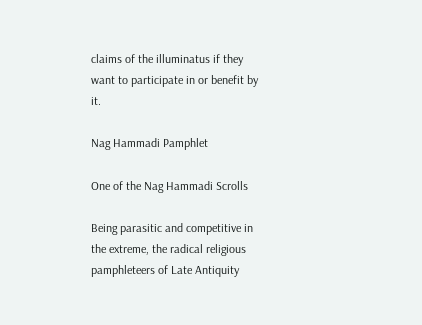claims of the illuminatus if they want to participate in or benefit by it.

Nag Hammadi Pamphlet

One of the Nag Hammadi Scrolls

Being parasitic and competitive in the extreme, the radical religious pamphleteers of Late Antiquity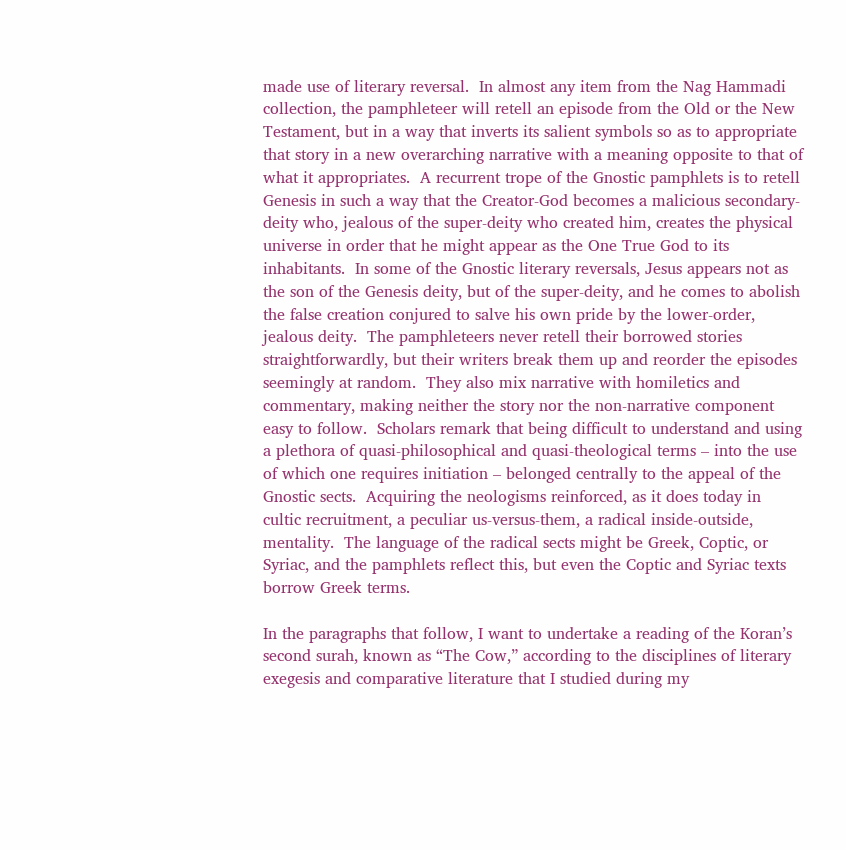made use of literary reversal.  In almost any item from the Nag Hammadi collection, the pamphleteer will retell an episode from the Old or the New Testament, but in a way that inverts its salient symbols so as to appropriate that story in a new overarching narrative with a meaning opposite to that of what it appropriates.  A recurrent trope of the Gnostic pamphlets is to retell Genesis in such a way that the Creator-God becomes a malicious secondary-deity who, jealous of the super-deity who created him, creates the physical universe in order that he might appear as the One True God to its inhabitants.  In some of the Gnostic literary reversals, Jesus appears not as the son of the Genesis deity, but of the super-deity, and he comes to abolish the false creation conjured to salve his own pride by the lower-order, jealous deity.  The pamphleteers never retell their borrowed stories straightforwardly, but their writers break them up and reorder the episodes seemingly at random.  They also mix narrative with homiletics and commentary, making neither the story nor the non-narrative component easy to follow.  Scholars remark that being difficult to understand and using a plethora of quasi-philosophical and quasi-theological terms – into the use of which one requires initiation – belonged centrally to the appeal of the Gnostic sects.  Acquiring the neologisms reinforced, as it does today in cultic recruitment, a peculiar us-versus-them, a radical inside-outside, mentality.  The language of the radical sects might be Greek, Coptic, or Syriac, and the pamphlets reflect this, but even the Coptic and Syriac texts borrow Greek terms.

In the paragraphs that follow, I want to undertake a reading of the Koran’s second surah, known as “The Cow,” according to the disciplines of literary exegesis and comparative literature that I studied during my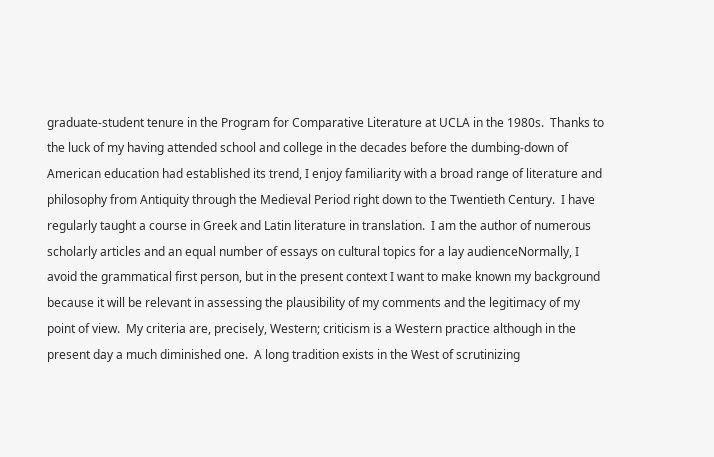graduate-student tenure in the Program for Comparative Literature at UCLA in the 1980s.  Thanks to the luck of my having attended school and college in the decades before the dumbing-down of American education had established its trend, I enjoy familiarity with a broad range of literature and philosophy from Antiquity through the Medieval Period right down to the Twentieth Century.  I have regularly taught a course in Greek and Latin literature in translation.  I am the author of numerous scholarly articles and an equal number of essays on cultural topics for a lay audienceNormally, I avoid the grammatical first person, but in the present context I want to make known my background because it will be relevant in assessing the plausibility of my comments and the legitimacy of my point of view.  My criteria are, precisely, Western; criticism is a Western practice although in the present day a much diminished one.  A long tradition exists in the West of scrutinizing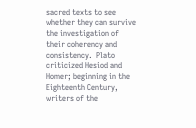sacred texts to see whether they can survive the investigation of their coherency and consistency.  Plato criticized Hesiod and Homer; beginning in the Eighteenth Century, writers of the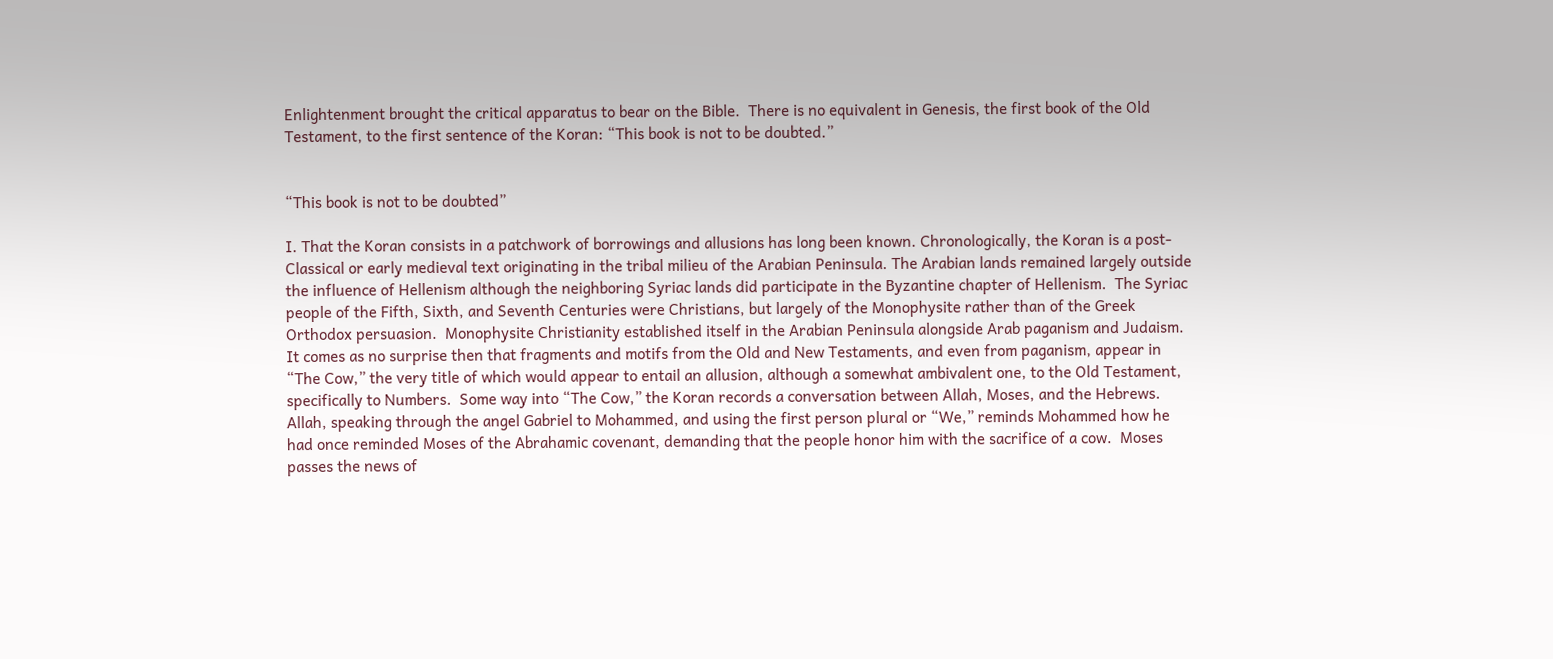Enlightenment brought the critical apparatus to bear on the Bible.  There is no equivalent in Genesis, the first book of the Old Testament, to the first sentence of the Koran: “This book is not to be doubted.”


“This book is not to be doubted”

I. That the Koran consists in a patchwork of borrowings and allusions has long been known. Chronologically, the Koran is a post-Classical or early medieval text originating in the tribal milieu of the Arabian Peninsula. The Arabian lands remained largely outside the influence of Hellenism although the neighboring Syriac lands did participate in the Byzantine chapter of Hellenism.  The Syriac people of the Fifth, Sixth, and Seventh Centuries were Christians, but largely of the Monophysite rather than of the Greek Orthodox persuasion.  Monophysite Christianity established itself in the Arabian Peninsula alongside Arab paganism and Judaism.  It comes as no surprise then that fragments and motifs from the Old and New Testaments, and even from paganism, appear in “The Cow,” the very title of which would appear to entail an allusion, although a somewhat ambivalent one, to the Old Testament, specifically to Numbers.  Some way into “The Cow,” the Koran records a conversation between Allah, Moses, and the Hebrews.  Allah, speaking through the angel Gabriel to Mohammed, and using the first person plural or “We,” reminds Mohammed how he had once reminded Moses of the Abrahamic covenant, demanding that the people honor him with the sacrifice of a cow.  Moses passes the news of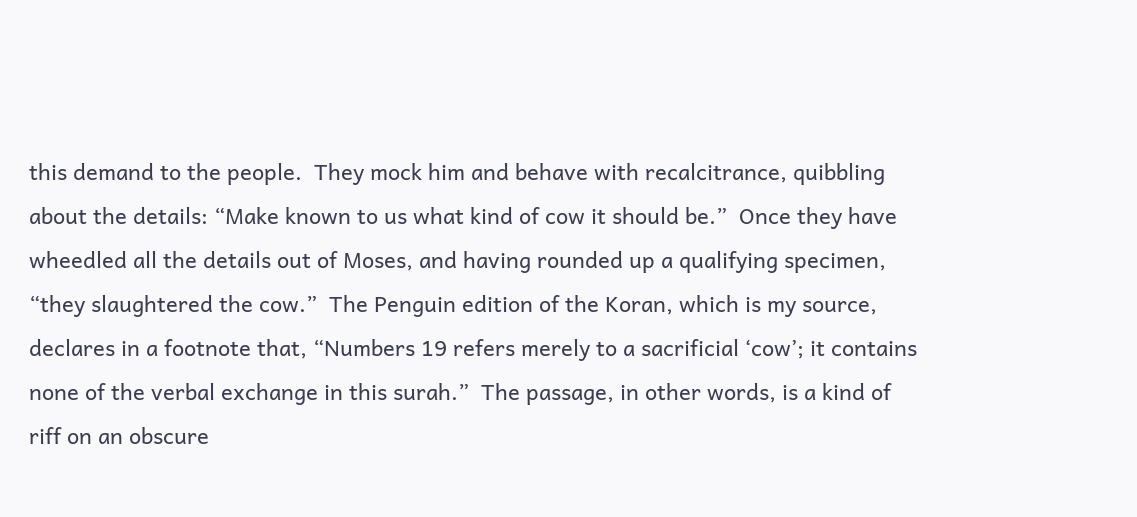this demand to the people.  They mock him and behave with recalcitrance, quibbling about the details: “Make known to us what kind of cow it should be.”  Once they have wheedled all the details out of Moses, and having rounded up a qualifying specimen, “they slaughtered the cow.”  The Penguin edition of the Koran, which is my source, declares in a footnote that, “Numbers 19 refers merely to a sacrificial ‘cow’; it contains none of the verbal exchange in this surah.”  The passage, in other words, is a kind of riff on an obscure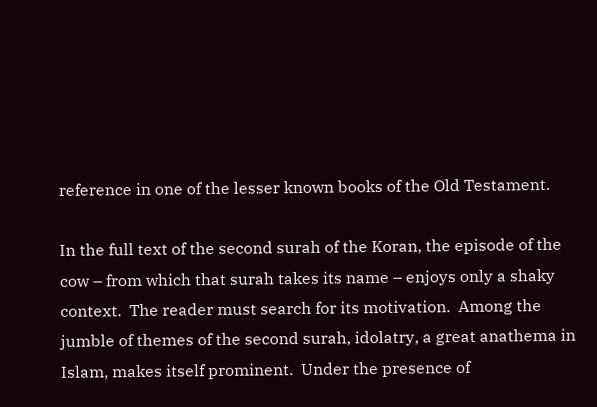reference in one of the lesser known books of the Old Testament.

In the full text of the second surah of the Koran, the episode of the cow – from which that surah takes its name – enjoys only a shaky context.  The reader must search for its motivation.  Among the jumble of themes of the second surah, idolatry, a great anathema in Islam, makes itself prominent.  Under the presence of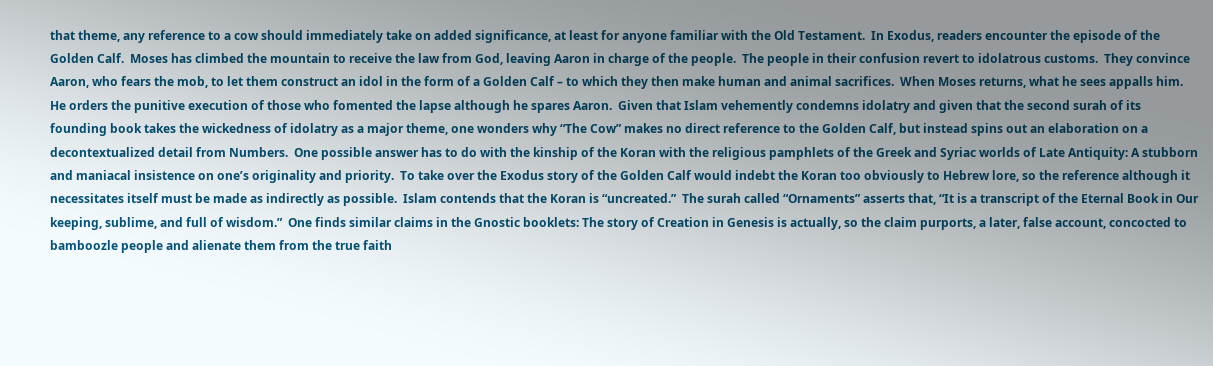that theme, any reference to a cow should immediately take on added significance, at least for anyone familiar with the Old Testament.  In Exodus, readers encounter the episode of the Golden Calf.  Moses has climbed the mountain to receive the law from God, leaving Aaron in charge of the people.  The people in their confusion revert to idolatrous customs.  They convince Aaron, who fears the mob, to let them construct an idol in the form of a Golden Calf – to which they then make human and animal sacrifices.  When Moses returns, what he sees appalls him.  He orders the punitive execution of those who fomented the lapse although he spares Aaron.  Given that Islam vehemently condemns idolatry and given that the second surah of its founding book takes the wickedness of idolatry as a major theme, one wonders why “The Cow” makes no direct reference to the Golden Calf, but instead spins out an elaboration on a decontextualized detail from Numbers.  One possible answer has to do with the kinship of the Koran with the religious pamphlets of the Greek and Syriac worlds of Late Antiquity: A stubborn and maniacal insistence on one’s originality and priority.  To take over the Exodus story of the Golden Calf would indebt the Koran too obviously to Hebrew lore, so the reference although it necessitates itself must be made as indirectly as possible.  Islam contends that the Koran is “uncreated.”  The surah called “Ornaments” asserts that, “It is a transcript of the Eternal Book in Our keeping, sublime, and full of wisdom.”  One finds similar claims in the Gnostic booklets: The story of Creation in Genesis is actually, so the claim purports, a later, false account, concocted to bamboozle people and alienate them from the true faith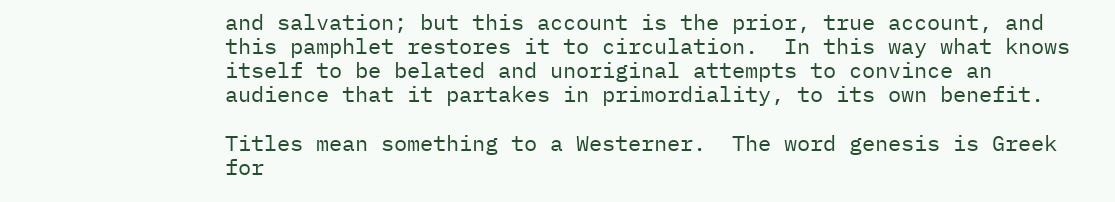and salvation; but this account is the prior, true account, and this pamphlet restores it to circulation.  In this way what knows itself to be belated and unoriginal attempts to convince an audience that it partakes in primordiality, to its own benefit.

Titles mean something to a Westerner.  The word genesis is Greek for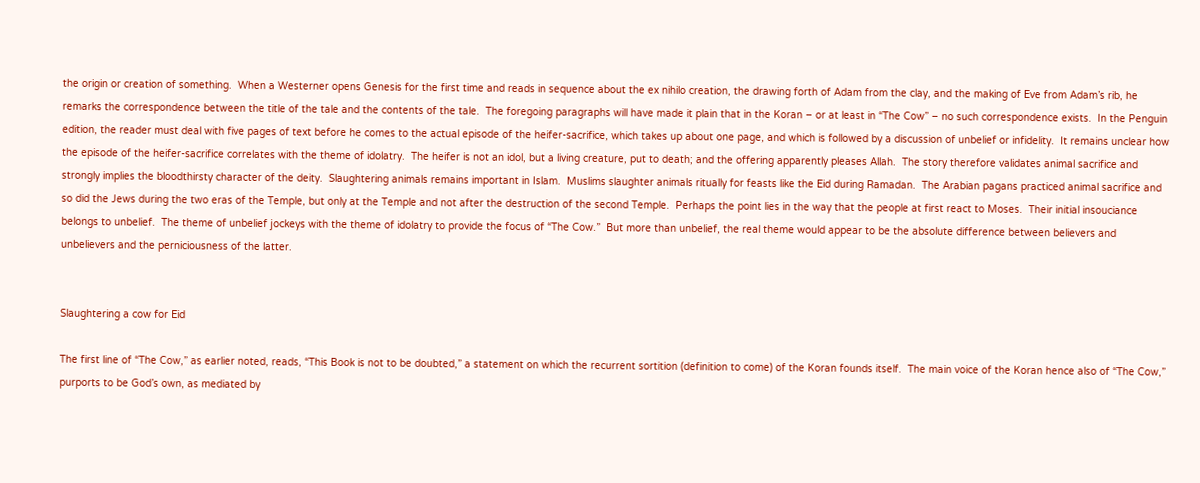the origin or creation of something.  When a Westerner opens Genesis for the first time and reads in sequence about the ex nihilo creation, the drawing forth of Adam from the clay, and the making of Eve from Adam’s rib, he remarks the correspondence between the title of the tale and the contents of the tale.  The foregoing paragraphs will have made it plain that in the Koran – or at least in “The Cow” – no such correspondence exists.  In the Penguin edition, the reader must deal with five pages of text before he comes to the actual episode of the heifer-sacrifice, which takes up about one page, and which is followed by a discussion of unbelief or infidelity.  It remains unclear how the episode of the heifer-sacrifice correlates with the theme of idolatry.  The heifer is not an idol, but a living creature, put to death; and the offering apparently pleases Allah.  The story therefore validates animal sacrifice and strongly implies the bloodthirsty character of the deity.  Slaughtering animals remains important in Islam.  Muslims slaughter animals ritually for feasts like the Eid during Ramadan.  The Arabian pagans practiced animal sacrifice and so did the Jews during the two eras of the Temple, but only at the Temple and not after the destruction of the second Temple.  Perhaps the point lies in the way that the people at first react to Moses.  Their initial insouciance belongs to unbelief.  The theme of unbelief jockeys with the theme of idolatry to provide the focus of “The Cow.”  But more than unbelief, the real theme would appear to be the absolute difference between believers and unbelievers and the perniciousness of the latter.


Slaughtering a cow for Eid

The first line of “The Cow,” as earlier noted, reads, “This Book is not to be doubted,” a statement on which the recurrent sortition (definition to come) of the Koran founds itself.  The main voice of the Koran hence also of “The Cow,” purports to be God’s own, as mediated by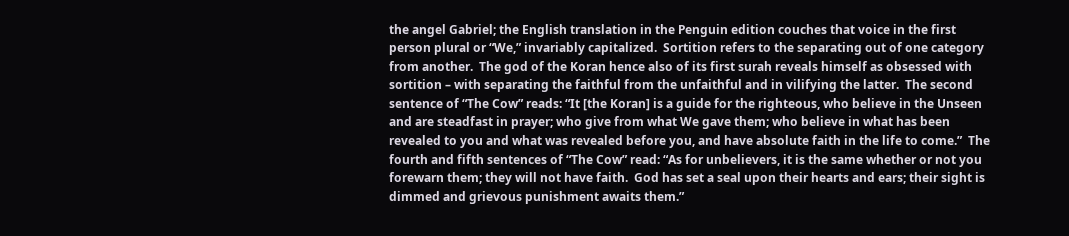the angel Gabriel; the English translation in the Penguin edition couches that voice in the first person plural or “We,” invariably capitalized.  Sortition refers to the separating out of one category from another.  The god of the Koran hence also of its first surah reveals himself as obsessed with sortition – with separating the faithful from the unfaithful and in vilifying the latter.  The second sentence of “The Cow” reads: “It [the Koran] is a guide for the righteous, who believe in the Unseen and are steadfast in prayer; who give from what We gave them; who believe in what has been revealed to you and what was revealed before you, and have absolute faith in the life to come.”  The fourth and fifth sentences of “The Cow” read: “As for unbelievers, it is the same whether or not you forewarn them; they will not have faith.  God has set a seal upon their hearts and ears; their sight is dimmed and grievous punishment awaits them.”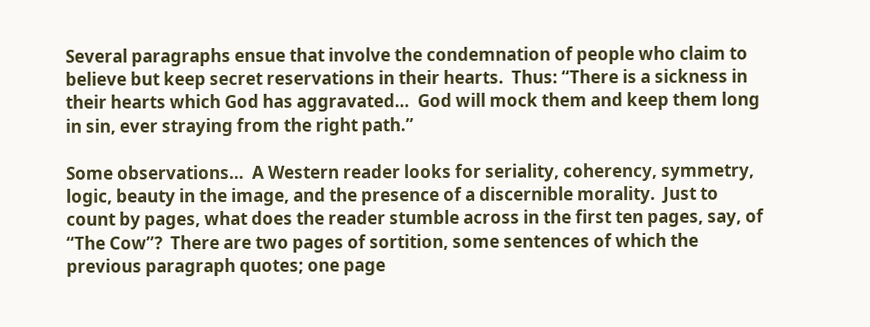Several paragraphs ensue that involve the condemnation of people who claim to believe but keep secret reservations in their hearts.  Thus: “There is a sickness in their hearts which God has aggravated…  God will mock them and keep them long in sin, ever straying from the right path.”

Some observations…  A Western reader looks for seriality, coherency, symmetry, logic, beauty in the image, and the presence of a discernible morality.  Just to count by pages, what does the reader stumble across in the first ten pages, say, of “The Cow”?  There are two pages of sortition, some sentences of which the previous paragraph quotes; one page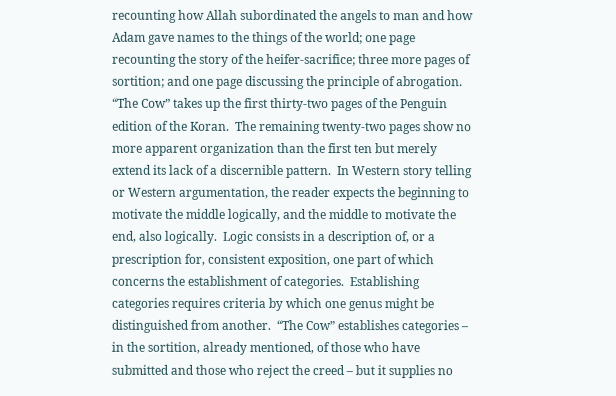recounting how Allah subordinated the angels to man and how Adam gave names to the things of the world; one page recounting the story of the heifer-sacrifice; three more pages of sortition; and one page discussing the principle of abrogation.  “The Cow” takes up the first thirty-two pages of the Penguin edition of the Koran.  The remaining twenty-two pages show no more apparent organization than the first ten but merely extend its lack of a discernible pattern.  In Western story telling or Western argumentation, the reader expects the beginning to motivate the middle logically, and the middle to motivate the end, also logically.  Logic consists in a description of, or a prescription for, consistent exposition, one part of which concerns the establishment of categories.  Establishing categories requires criteria by which one genus might be distinguished from another.  “The Cow” establishes categories – in the sortition, already mentioned, of those who have submitted and those who reject the creed – but it supplies no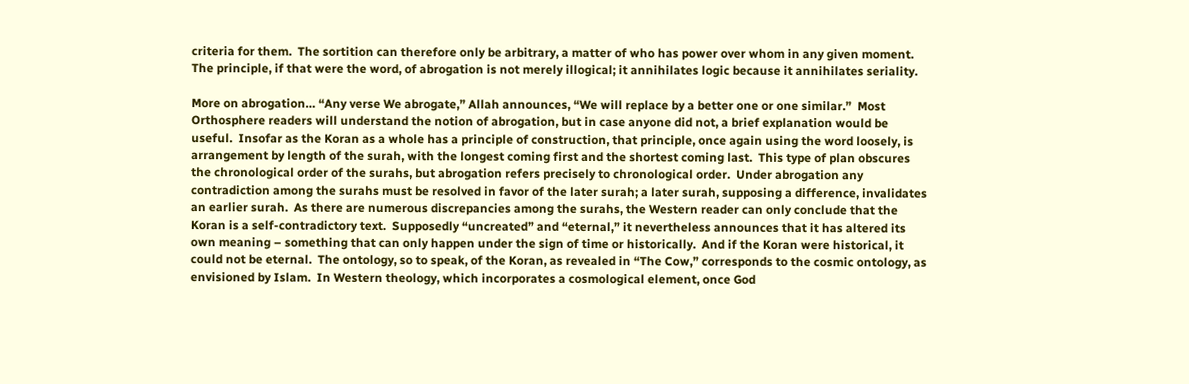criteria for them.  The sortition can therefore only be arbitrary, a matter of who has power over whom in any given moment.  The principle, if that were the word, of abrogation is not merely illogical; it annihilates logic because it annihilates seriality.

More on abrogation… “Any verse We abrogate,” Allah announces, “We will replace by a better one or one similar.”  Most Orthosphere readers will understand the notion of abrogation, but in case anyone did not, a brief explanation would be useful.  Insofar as the Koran as a whole has a principle of construction, that principle, once again using the word loosely, is arrangement by length of the surah, with the longest coming first and the shortest coming last.  This type of plan obscures the chronological order of the surahs, but abrogation refers precisely to chronological order.  Under abrogation any contradiction among the surahs must be resolved in favor of the later surah; a later surah, supposing a difference, invalidates an earlier surah.  As there are numerous discrepancies among the surahs, the Western reader can only conclude that the Koran is a self-contradictory text.  Supposedly “uncreated” and “eternal,” it nevertheless announces that it has altered its own meaning – something that can only happen under the sign of time or historically.  And if the Koran were historical, it could not be eternal.  The ontology, so to speak, of the Koran, as revealed in “The Cow,” corresponds to the cosmic ontology, as envisioned by Islam.  In Western theology, which incorporates a cosmological element, once God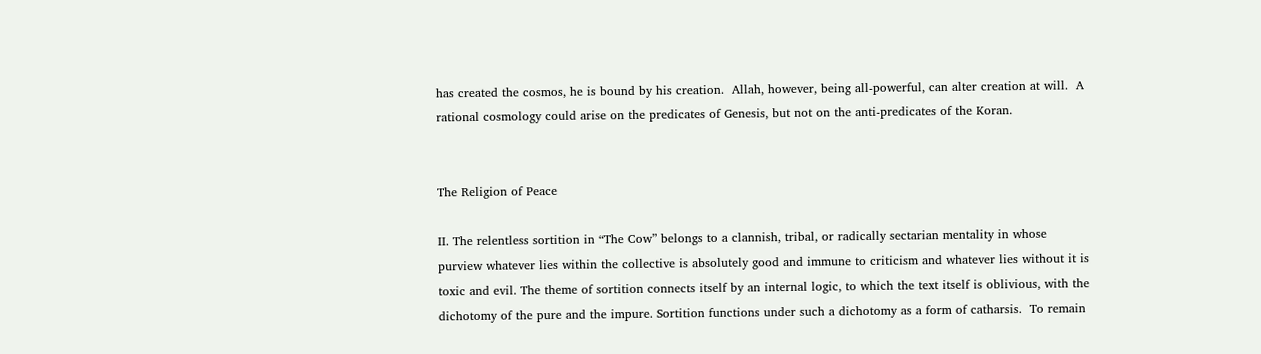has created the cosmos, he is bound by his creation.  Allah, however, being all-powerful, can alter creation at will.  A rational cosmology could arise on the predicates of Genesis, but not on the anti-predicates of the Koran.


The Religion of Peace

II. The relentless sortition in “The Cow” belongs to a clannish, tribal, or radically sectarian mentality in whose purview whatever lies within the collective is absolutely good and immune to criticism and whatever lies without it is toxic and evil. The theme of sortition connects itself by an internal logic, to which the text itself is oblivious, with the dichotomy of the pure and the impure. Sortition functions under such a dichotomy as a form of catharsis.  To remain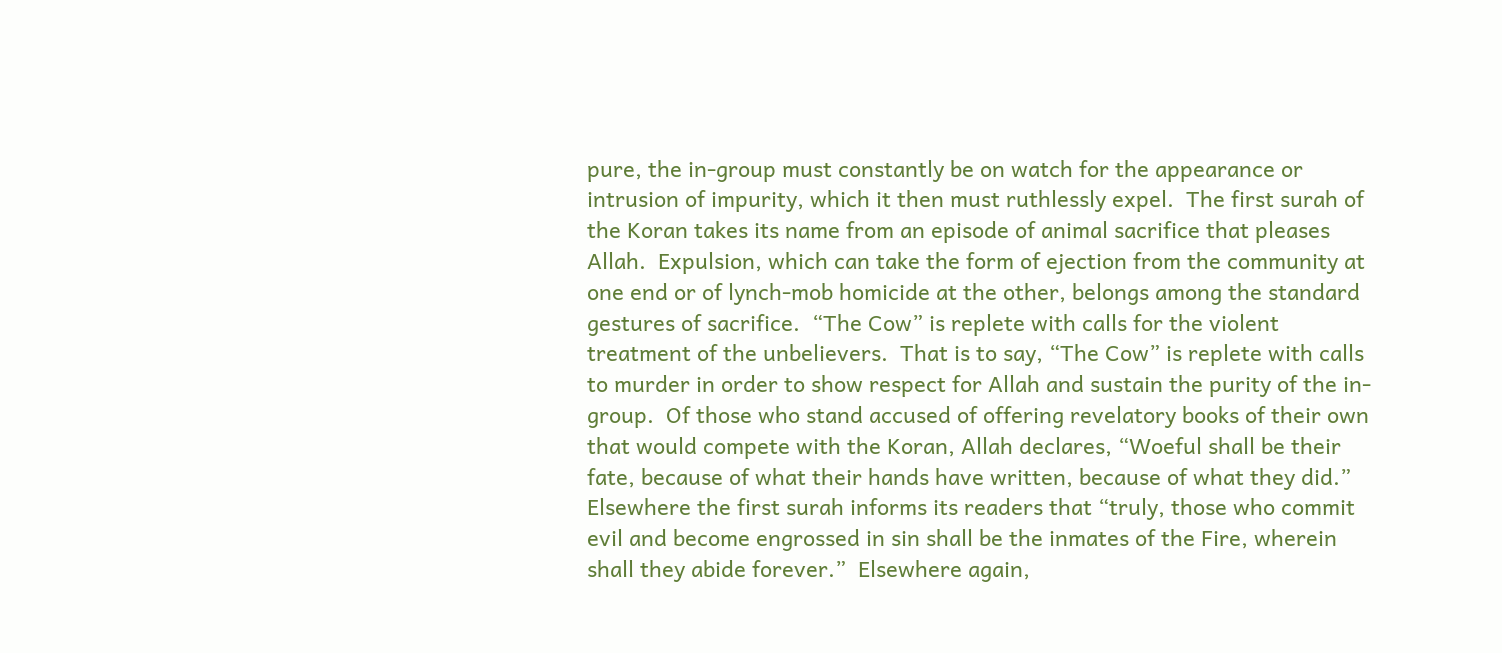pure, the in-group must constantly be on watch for the appearance or intrusion of impurity, which it then must ruthlessly expel.  The first surah of the Koran takes its name from an episode of animal sacrifice that pleases Allah.  Expulsion, which can take the form of ejection from the community at one end or of lynch-mob homicide at the other, belongs among the standard gestures of sacrifice.  “The Cow” is replete with calls for the violent treatment of the unbelievers.  That is to say, “The Cow” is replete with calls to murder in order to show respect for Allah and sustain the purity of the in-group.  Of those who stand accused of offering revelatory books of their own that would compete with the Koran, Allah declares, “Woeful shall be their fate, because of what their hands have written, because of what they did.”  Elsewhere the first surah informs its readers that “truly, those who commit evil and become engrossed in sin shall be the inmates of the Fire, wherein shall they abide forever.”  Elsewhere again,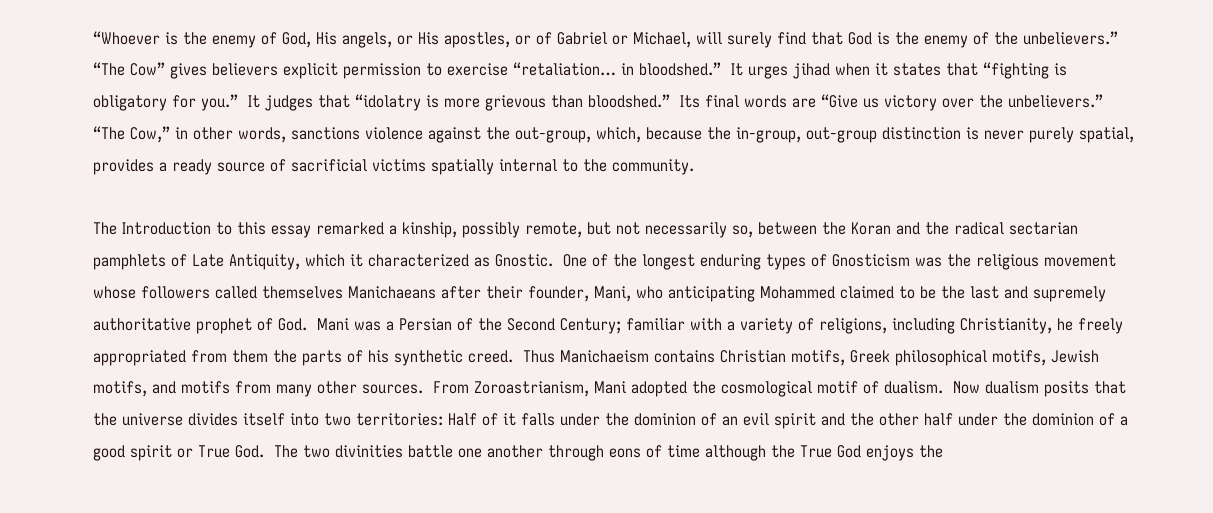“Whoever is the enemy of God, His angels, or His apostles, or of Gabriel or Michael, will surely find that God is the enemy of the unbelievers.”  “The Cow” gives believers explicit permission to exercise “retaliation… in bloodshed.”  It urges jihad when it states that “fighting is obligatory for you.”  It judges that “idolatry is more grievous than bloodshed.”  Its final words are “Give us victory over the unbelievers.”  “The Cow,” in other words, sanctions violence against the out-group, which, because the in-group, out-group distinction is never purely spatial, provides a ready source of sacrificial victims spatially internal to the community.

The Introduction to this essay remarked a kinship, possibly remote, but not necessarily so, between the Koran and the radical sectarian pamphlets of Late Antiquity, which it characterized as Gnostic.  One of the longest enduring types of Gnosticism was the religious movement whose followers called themselves Manichaeans after their founder, Mani, who anticipating Mohammed claimed to be the last and supremely authoritative prophet of God.  Mani was a Persian of the Second Century; familiar with a variety of religions, including Christianity, he freely appropriated from them the parts of his synthetic creed.  Thus Manichaeism contains Christian motifs, Greek philosophical motifs, Jewish motifs, and motifs from many other sources.  From Zoroastrianism, Mani adopted the cosmological motif of dualism.  Now dualism posits that the universe divides itself into two territories: Half of it falls under the dominion of an evil spirit and the other half under the dominion of a good spirit or True God.  The two divinities battle one another through eons of time although the True God enjoys the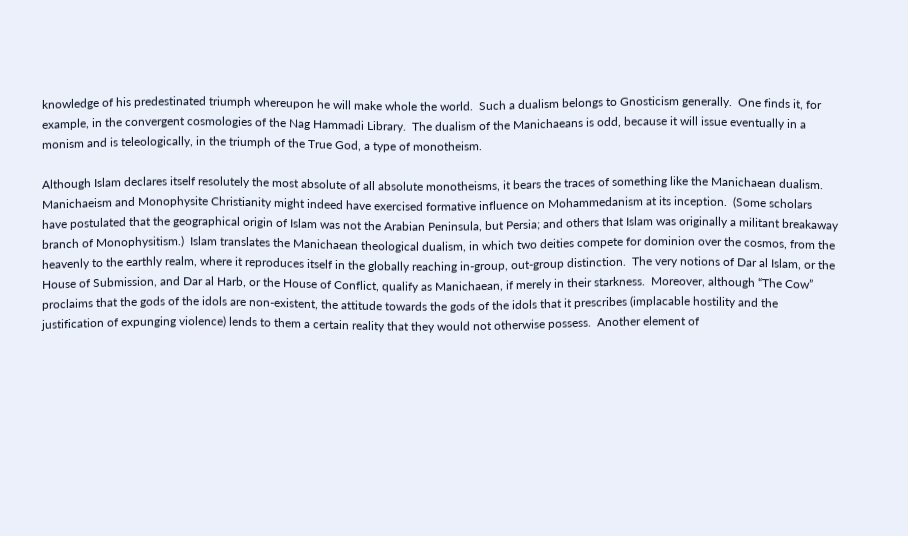knowledge of his predestinated triumph whereupon he will make whole the world.  Such a dualism belongs to Gnosticism generally.  One finds it, for example, in the convergent cosmologies of the Nag Hammadi Library.  The dualism of the Manichaeans is odd, because it will issue eventually in a monism and is teleologically, in the triumph of the True God, a type of monotheism.

Although Islam declares itself resolutely the most absolute of all absolute monotheisms, it bears the traces of something like the Manichaean dualism.  Manichaeism and Monophysite Christianity might indeed have exercised formative influence on Mohammedanism at its inception.  (Some scholars have postulated that the geographical origin of Islam was not the Arabian Peninsula, but Persia; and others that Islam was originally a militant breakaway branch of Monophysitism.)  Islam translates the Manichaean theological dualism, in which two deities compete for dominion over the cosmos, from the heavenly to the earthly realm, where it reproduces itself in the globally reaching in-group, out-group distinction.  The very notions of Dar al Islam, or the House of Submission, and Dar al Harb, or the House of Conflict, qualify as Manichaean, if merely in their starkness.  Moreover, although “The Cow” proclaims that the gods of the idols are non-existent, the attitude towards the gods of the idols that it prescribes (implacable hostility and the justification of expunging violence) lends to them a certain reality that they would not otherwise possess.  Another element of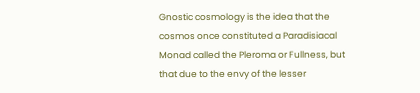Gnostic cosmology is the idea that the cosmos once constituted a Paradisiacal Monad called the Pleroma or Fullness, but that due to the envy of the lesser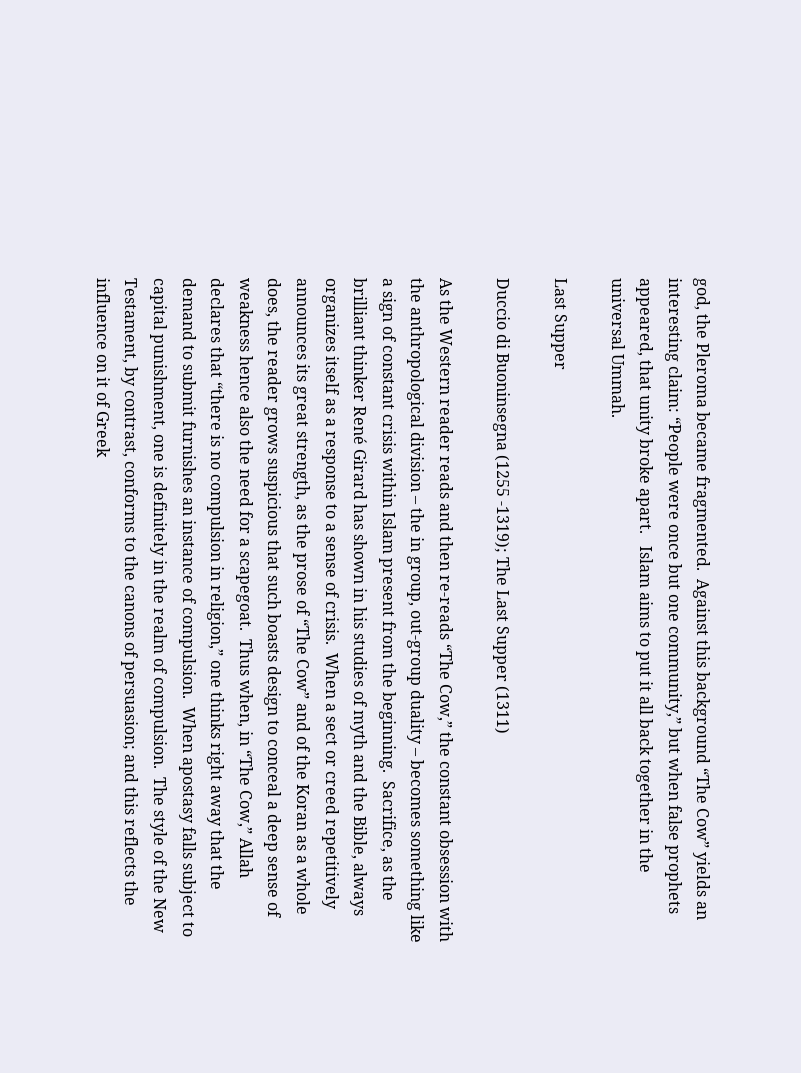god, the Pleroma became fragmented.  Against this background “The Cow” yields an interesting claim: “People were once but one community,” but when false prophets appeared, that unity broke apart.   Islam aims to put it all back together in the universal Ummah.

Last Supper

Duccio di Buoninsegna (1255 -1319); The Last Supper (1311)

As the Western reader reads and then re-reads “The Cow,” the constant obsession with the anthropological division – the in group, out-group duality – becomes something like a sign of constant crisis within Islam present from the beginning.  Sacrifice, as the brilliant thinker René Girard has shown in his studies of myth and the Bible, always organizes itself as a response to a sense of crisis.  When a sect or creed repetitively announces its great strength, as the prose of “The Cow” and of the Koran as a whole does, the reader grows suspicious that such boasts design to conceal a deep sense of weakness hence also the need for a scapegoat.  Thus when, in “The Cow,” Allah declares that “there is no compulsion in religion,” one thinks right away that the demand to submit furnishes an instance of compulsion.  When apostasy falls subject to capital punishment, one is definitely in the realm of compulsion.  The style of the New Testament, by contrast, conforms to the canons of persuasion; and this reflects the influence on it of Greek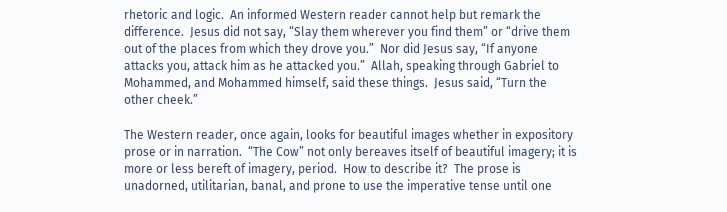rhetoric and logic.  An informed Western reader cannot help but remark the difference.  Jesus did not say, “Slay them wherever you find them” or “drive them out of the places from which they drove you.”  Nor did Jesus say, “If anyone attacks you, attack him as he attacked you.”  Allah, speaking through Gabriel to Mohammed, and Mohammed himself, said these things.  Jesus said, “Turn the other cheek.”

The Western reader, once again, looks for beautiful images whether in expository prose or in narration.  “The Cow” not only bereaves itself of beautiful imagery; it is more or less bereft of imagery, period.  How to describe it?  The prose is unadorned, utilitarian, banal, and prone to use the imperative tense until one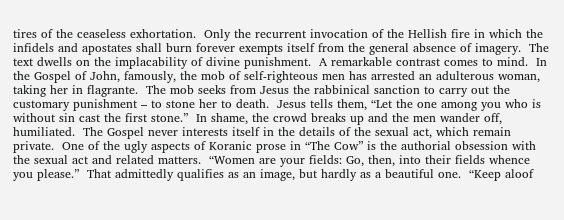tires of the ceaseless exhortation.  Only the recurrent invocation of the Hellish fire in which the infidels and apostates shall burn forever exempts itself from the general absence of imagery.  The text dwells on the implacability of divine punishment.  A remarkable contrast comes to mind.  In the Gospel of John, famously, the mob of self-righteous men has arrested an adulterous woman, taking her in flagrante.  The mob seeks from Jesus the rabbinical sanction to carry out the customary punishment – to stone her to death.  Jesus tells them, “Let the one among you who is without sin cast the first stone.”  In shame, the crowd breaks up and the men wander off, humiliated.  The Gospel never interests itself in the details of the sexual act, which remain private.  One of the ugly aspects of Koranic prose in “The Cow” is the authorial obsession with the sexual act and related matters.  “Women are your fields: Go, then, into their fields whence you please.”  That admittedly qualifies as an image, but hardly as a beautiful one.  “Keep aloof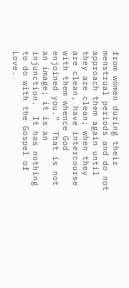from women during their menstrual periods and do not approach them again until they are clean; when they are clean, have intercourse with them whence God enjoined you.”  That is not an image; it is an injunction.  It has nothing to do with the Gospel of Love.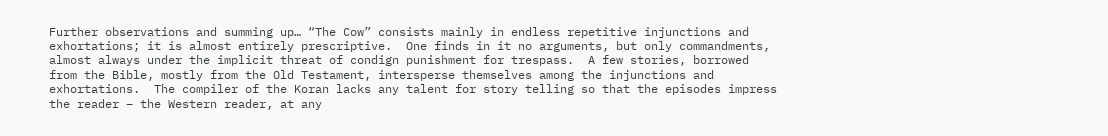Further observations and summing up… “The Cow” consists mainly in endless repetitive injunctions and exhortations; it is almost entirely prescriptive.  One finds in it no arguments, but only commandments, almost always under the implicit threat of condign punishment for trespass.  A few stories, borrowed from the Bible, mostly from the Old Testament, intersperse themselves among the injunctions and exhortations.  The compiler of the Koran lacks any talent for story telling so that the episodes impress the reader – the Western reader, at any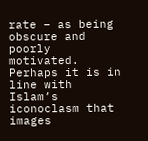rate – as being obscure and poorly motivated.  Perhaps it is in line with Islam’s iconoclasm that images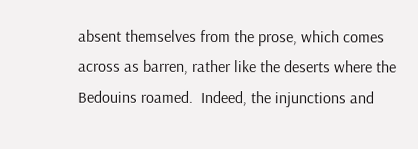absent themselves from the prose, which comes across as barren, rather like the deserts where the Bedouins roamed.  Indeed, the injunctions and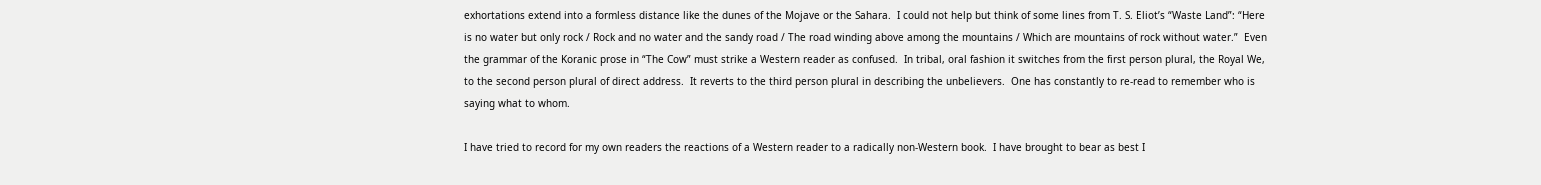exhortations extend into a formless distance like the dunes of the Mojave or the Sahara.  I could not help but think of some lines from T. S. Eliot’s “Waste Land”: “Here is no water but only rock / Rock and no water and the sandy road / The road winding above among the mountains / Which are mountains of rock without water.”  Even the grammar of the Koranic prose in “The Cow” must strike a Western reader as confused.  In tribal, oral fashion it switches from the first person plural, the Royal We, to the second person plural of direct address.  It reverts to the third person plural in describing the unbelievers.  One has constantly to re-read to remember who is saying what to whom.

I have tried to record for my own readers the reactions of a Western reader to a radically non-Western book.  I have brought to bear as best I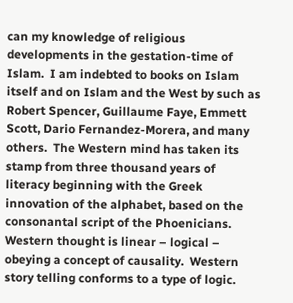can my knowledge of religious developments in the gestation-time of Islam.  I am indebted to books on Islam itself and on Islam and the West by such as Robert Spencer, Guillaume Faye, Emmett Scott, Dario Fernandez-Morera, and many others.  The Western mind has taken its stamp from three thousand years of literacy beginning with the Greek innovation of the alphabet, based on the consonantal script of the Phoenicians.  Western thought is linear – logical – obeying a concept of causality.  Western story telling conforms to a type of logic.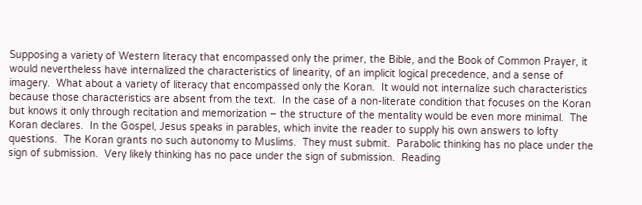Supposing a variety of Western literacy that encompassed only the primer, the Bible, and the Book of Common Prayer, it would nevertheless have internalized the characteristics of linearity, of an implicit logical precedence, and a sense of imagery.  What about a variety of literacy that encompassed only the Koran.  It would not internalize such characteristics because those characteristics are absent from the text.  In the case of a non-literate condition that focuses on the Koran but knows it only through recitation and memorization – the structure of the mentality would be even more minimal.  The Koran declares.  In the Gospel, Jesus speaks in parables, which invite the reader to supply his own answers to lofty questions.  The Koran grants no such autonomy to Muslims.  They must submit.  Parabolic thinking has no place under the sign of submission.  Very likely thinking has no pace under the sign of submission.  Reading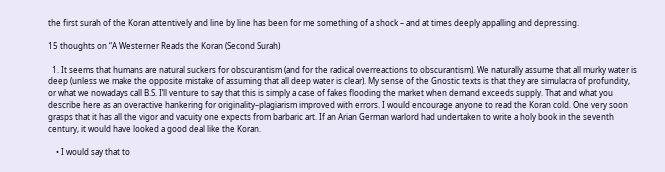the first surah of the Koran attentively and line by line has been for me something of a shock – and at times deeply appalling and depressing.

15 thoughts on “A Westerner Reads the Koran (Second Surah)

  1. It seems that humans are natural suckers for obscurantism (and for the radical overreactions to obscurantism). We naturally assume that all murky water is deep (unless we make the opposite mistake of assuming that all deep water is clear). My sense of the Gnostic texts is that they are simulacra of profundity, or what we nowadays call B.S. I’ll venture to say that this is simply a case of fakes flooding the market when demand exceeds supply. That and what you describe here as an overactive hankering for originality–plagiarism improved with errors. I would encourage anyone to read the Koran cold. One very soon grasps that it has all the vigor and vacuity one expects from barbaric art. If an Arian German warlord had undertaken to write a holy book in the seventh century, it would have looked a good deal like the Koran.

    • I would say that to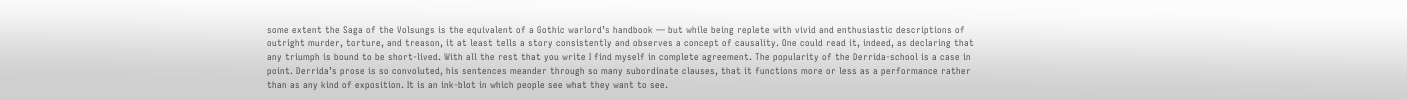some extent the Saga of the Volsungs is the equivalent of a Gothic warlord’s handbook — but while being replete with vivid and enthusiastic descriptions of outright murder, torture, and treason, it at least tells a story consistently and observes a concept of causality. One could read it, indeed, as declaring that any triumph is bound to be short-lived. With all the rest that you write I find myself in complete agreement. The popularity of the Derrida-school is a case in point. Derrida’s prose is so convoluted, his sentences meander through so many subordinate clauses, that it functions more or less as a performance rather than as any kind of exposition. It is an ink-blot in which people see what they want to see.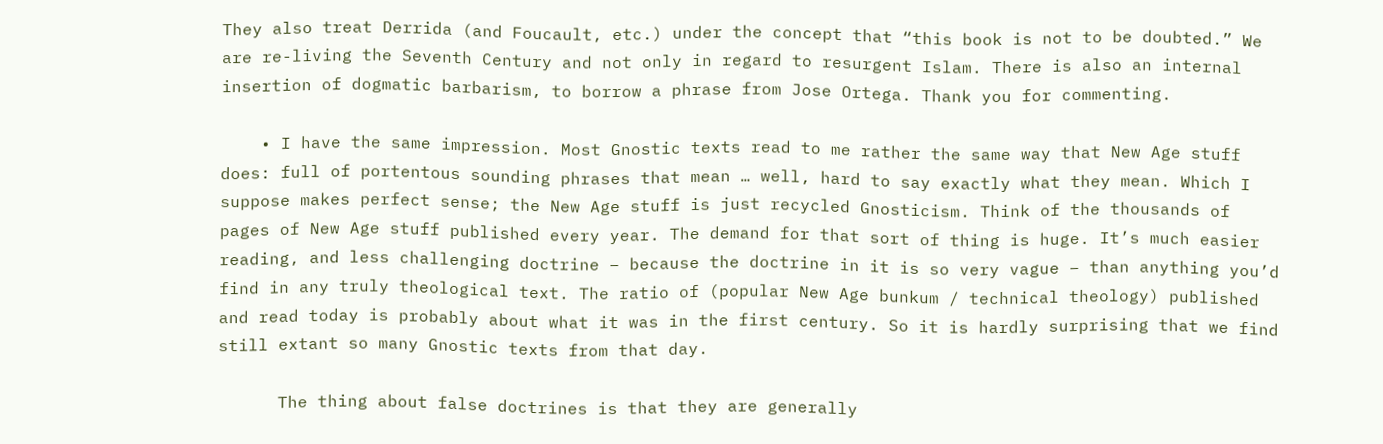They also treat Derrida (and Foucault, etc.) under the concept that “this book is not to be doubted.” We are re-living the Seventh Century and not only in regard to resurgent Islam. There is also an internal insertion of dogmatic barbarism, to borrow a phrase from Jose Ortega. Thank you for commenting.

    • I have the same impression. Most Gnostic texts read to me rather the same way that New Age stuff does: full of portentous sounding phrases that mean … well, hard to say exactly what they mean. Which I suppose makes perfect sense; the New Age stuff is just recycled Gnosticism. Think of the thousands of pages of New Age stuff published every year. The demand for that sort of thing is huge. It’s much easier reading, and less challenging doctrine – because the doctrine in it is so very vague – than anything you’d find in any truly theological text. The ratio of (popular New Age bunkum / technical theology) published and read today is probably about what it was in the first century. So it is hardly surprising that we find still extant so many Gnostic texts from that day.

      The thing about false doctrines is that they are generally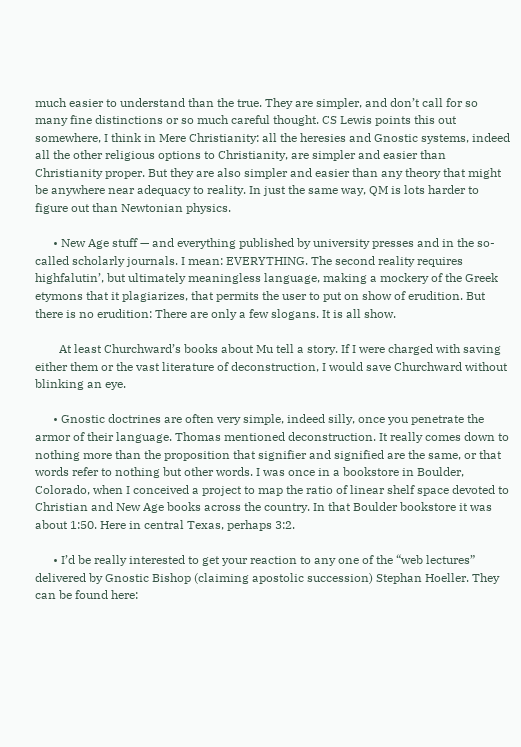much easier to understand than the true. They are simpler, and don’t call for so many fine distinctions or so much careful thought. CS Lewis points this out somewhere, I think in Mere Christianity: all the heresies and Gnostic systems, indeed all the other religious options to Christianity, are simpler and easier than Christianity proper. But they are also simpler and easier than any theory that might be anywhere near adequacy to reality. In just the same way, QM is lots harder to figure out than Newtonian physics.

      • New Age stuff — and everything published by university presses and in the so-called scholarly journals. I mean: EVERYTHING. The second reality requires highfalutin’, but ultimately meaningless language, making a mockery of the Greek etymons that it plagiarizes, that permits the user to put on show of erudition. But there is no erudition: There are only a few slogans. It is all show.

        At least Churchward’s books about Mu tell a story. If I were charged with saving either them or the vast literature of deconstruction, I would save Churchward without blinking an eye.

      • Gnostic doctrines are often very simple, indeed silly, once you penetrate the armor of their language. Thomas mentioned deconstruction. It really comes down to nothing more than the proposition that signifier and signified are the same, or that words refer to nothing but other words. I was once in a bookstore in Boulder, Colorado, when I conceived a project to map the ratio of linear shelf space devoted to Christian and New Age books across the country. In that Boulder bookstore it was about 1:50. Here in central Texas, perhaps 3:2.

      • I’d be really interested to get your reaction to any one of the “web lectures” delivered by Gnostic Bishop (claiming apostolic succession) Stephan Hoeller. They can be found here: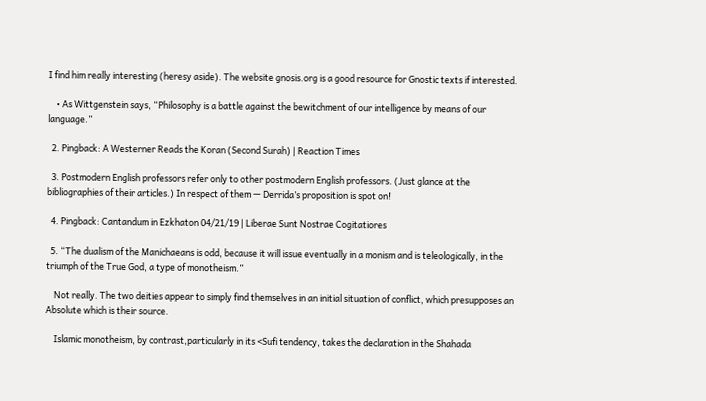I find him really interesting (heresy aside). The website gnosis.org is a good resource for Gnostic texts if interested.

    • As Wittgenstein says, “Philosophy is a battle against the bewitchment of our intelligence by means of our language.”

  2. Pingback: A Westerner Reads the Koran (Second Surah) | Reaction Times

  3. Postmodern English professors refer only to other postmodern English professors. (Just glance at the bibliographies of their articles.) In respect of them — Derrida’s proposition is spot on!

  4. Pingback: Cantandum in Ezkhaton 04/21/19 | Liberae Sunt Nostrae Cogitatiores

  5. “The dualism of the Manichaeans is odd, because it will issue eventually in a monism and is teleologically, in the triumph of the True God, a type of monotheism.”

    Not really. The two deities appear to simply find themselves in an initial situation of conflict, which presupposes an Absolute which is their source.

    Islamic monotheism, by contrast,particularly in its <Sufi tendency, takes the declaration in the Shahada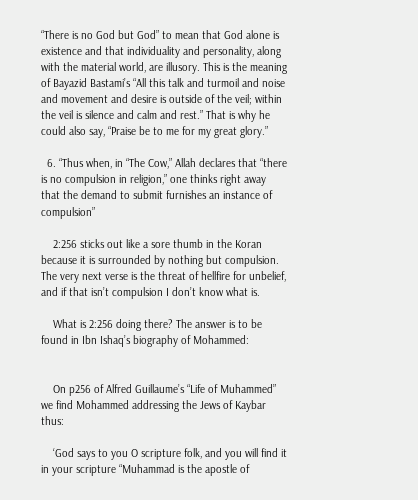“There is no God but God” to mean that God alone is existence and that individuality and personality, along with the material world, are illusory. This is the meaning of Bayazid Bastami’s “All this talk and turmoil and noise and movement and desire is outside of the veil; within the veil is silence and calm and rest.” That is why he could also say, “Praise be to me for my great glory.”

  6. “Thus when, in “The Cow,” Allah declares that “there is no compulsion in religion,” one thinks right away that the demand to submit furnishes an instance of compulsion”

    2:256 sticks out like a sore thumb in the Koran because it is surrounded by nothing but compulsion. The very next verse is the threat of hellfire for unbelief, and if that isn’t compulsion I don’t know what is.

    What is 2:256 doing there? The answer is to be found in Ibn Ishaq’s biography of Mohammed:


    On p256 of Alfred Guillaume’s “Life of Muhammed” we find Mohammed addressing the Jews of Kaybar thus:

    ‘God says to you O scripture folk, and you will find it in your scripture “Muhammad is the apostle of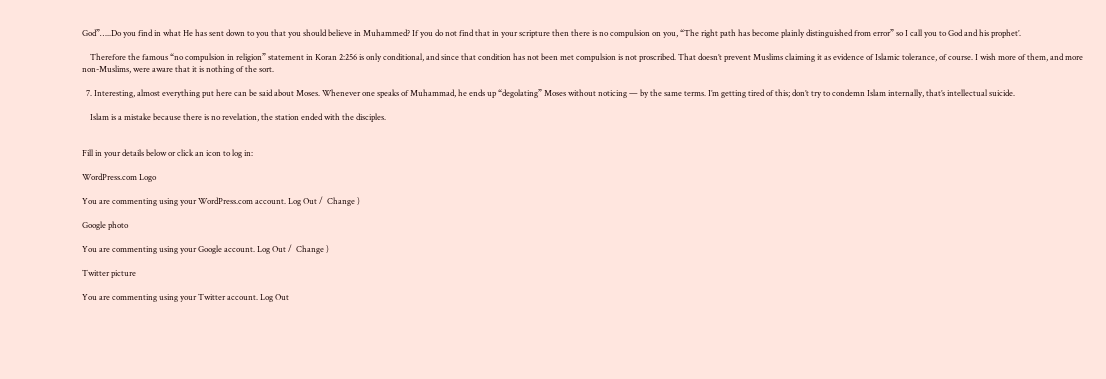God”…..Do you find in what He has sent down to you that you should believe in Muhammed? If you do not find that in your scripture then there is no compulsion on you, “The right path has become plainly distinguished from error” so I call you to God and his prophet’.

    Therefore the famous “no compulsion in religion” statement in Koran 2:256 is only conditional, and since that condition has not been met compulsion is not proscribed. That doesn’t prevent Muslims claiming it as evidence of Islamic tolerance, of course. I wish more of them, and more non-Muslims, were aware that it is nothing of the sort.

  7. Interesting, almost everything put here can be said about Moses. Whenever one speaks of Muhammad, he ends up “degolating” Moses without noticing — by the same terms. I’m getting tired of this; don’t try to condemn Islam internally, that’s intellectual suicide.

    Islam is a mistake because there is no revelation, the station ended with the disciples.


Fill in your details below or click an icon to log in:

WordPress.com Logo

You are commenting using your WordPress.com account. Log Out /  Change )

Google photo

You are commenting using your Google account. Log Out /  Change )

Twitter picture

You are commenting using your Twitter account. Log Out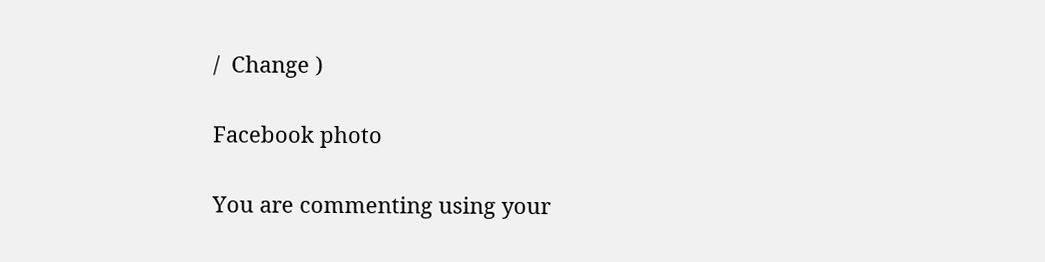/  Change )

Facebook photo

You are commenting using your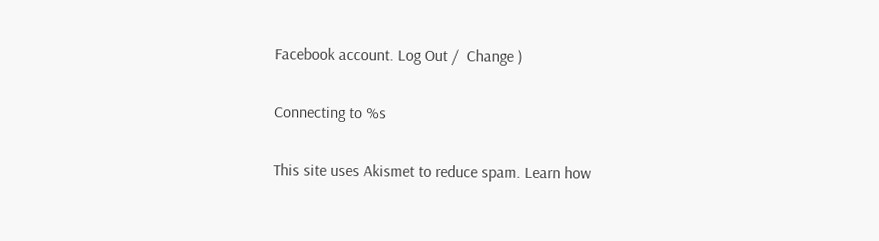Facebook account. Log Out /  Change )

Connecting to %s

This site uses Akismet to reduce spam. Learn how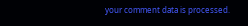your comment data is processed.